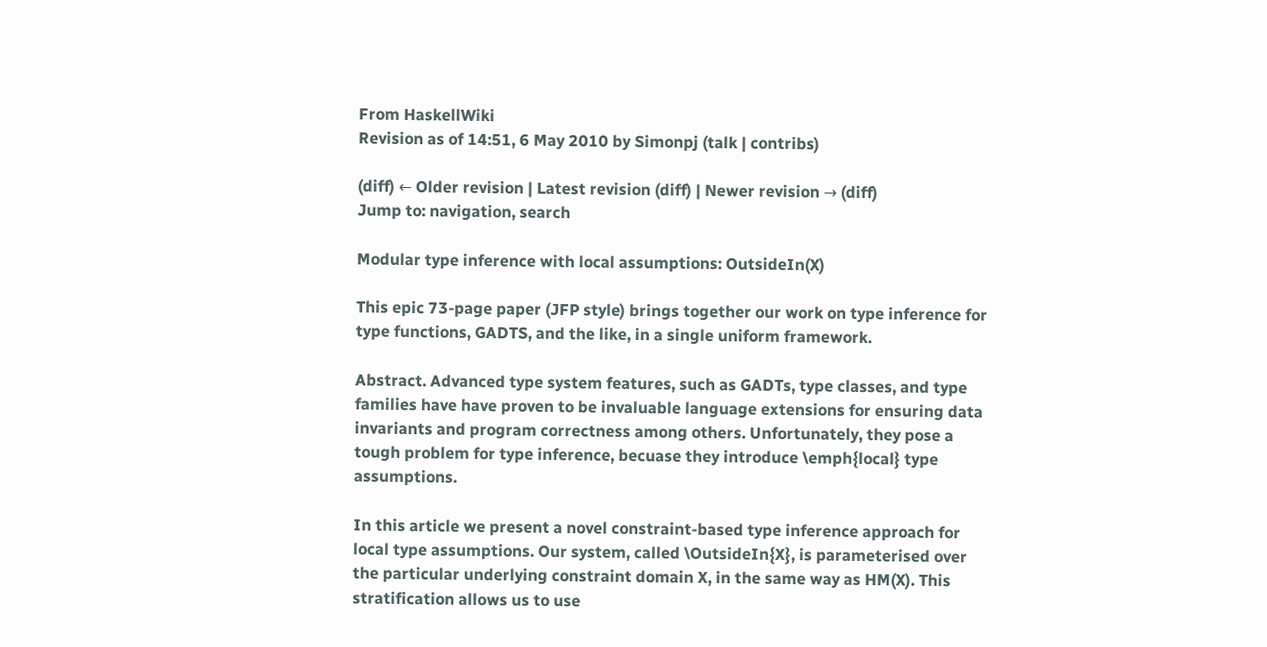From HaskellWiki
Revision as of 14:51, 6 May 2010 by Simonpj (talk | contribs)

(diff) ← Older revision | Latest revision (diff) | Newer revision → (diff)
Jump to: navigation, search

Modular type inference with local assumptions: OutsideIn(X)

This epic 73-page paper (JFP style) brings together our work on type inference for type functions, GADTS, and the like, in a single uniform framework.

Abstract. Advanced type system features, such as GADTs, type classes, and type families have have proven to be invaluable language extensions for ensuring data invariants and program correctness among others. Unfortunately, they pose a tough problem for type inference, becuase they introduce \emph{local} type assumptions.

In this article we present a novel constraint-based type inference approach for local type assumptions. Our system, called \OutsideIn{X}, is parameterised over the particular underlying constraint domain X, in the same way as HM(X). This stratification allows us to use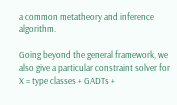a common metatheory and inference algorithm.

Going beyond the general framework, we also give a particular constraint solver for X = type classes + GADTs +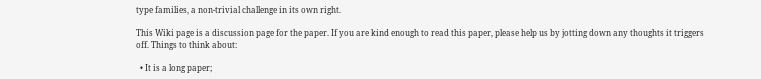type families, a non-trivial challenge in its own right.

This Wiki page is a discussion page for the paper. If you are kind enough to read this paper, please help us by jotting down any thoughts it triggers off. Things to think about:

  • It is a long paper;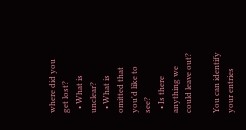where did you get lost?
  • What is unclear?
  • What is omitted that you'd like to see?
  • Is there anything we could leave out?

You can identify your entries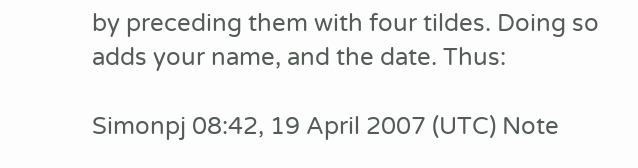by preceding them with four tildes. Doing so adds your name, and the date. Thus:

Simonpj 08:42, 19 April 2007 (UTC) Note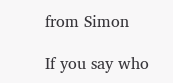from Simon

If you say who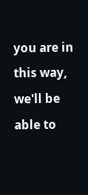you are in this way, we'll be able to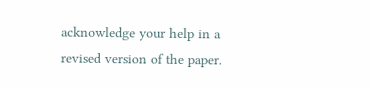acknowledge your help in a revised version of the paper.